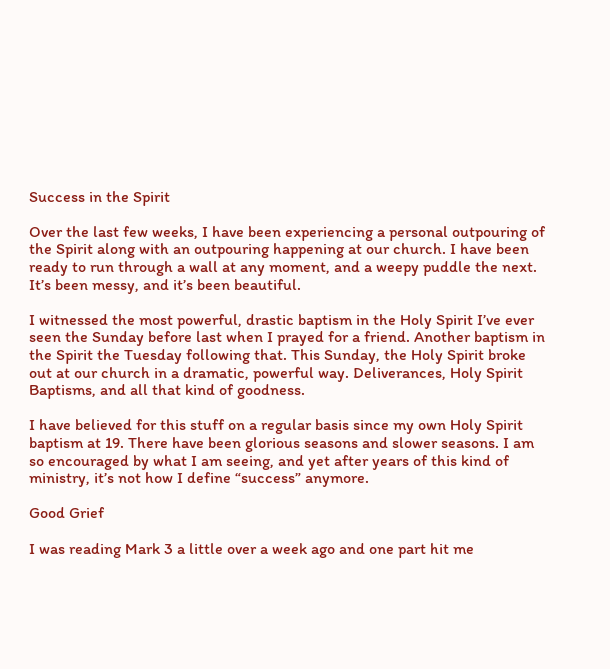Success in the Spirit

Over the last few weeks, I have been experiencing a personal outpouring of the Spirit along with an outpouring happening at our church. I have been ready to run through a wall at any moment, and a weepy puddle the next. It’s been messy, and it’s been beautiful.

I witnessed the most powerful, drastic baptism in the Holy Spirit I’ve ever seen the Sunday before last when I prayed for a friend. Another baptism in the Spirit the Tuesday following that. This Sunday, the Holy Spirit broke out at our church in a dramatic, powerful way. Deliverances, Holy Spirit Baptisms, and all that kind of goodness.

I have believed for this stuff on a regular basis since my own Holy Spirit baptism at 19. There have been glorious seasons and slower seasons. I am so encouraged by what I am seeing, and yet after years of this kind of ministry, it’s not how I define “success” anymore.

Good Grief

I was reading Mark 3 a little over a week ago and one part hit me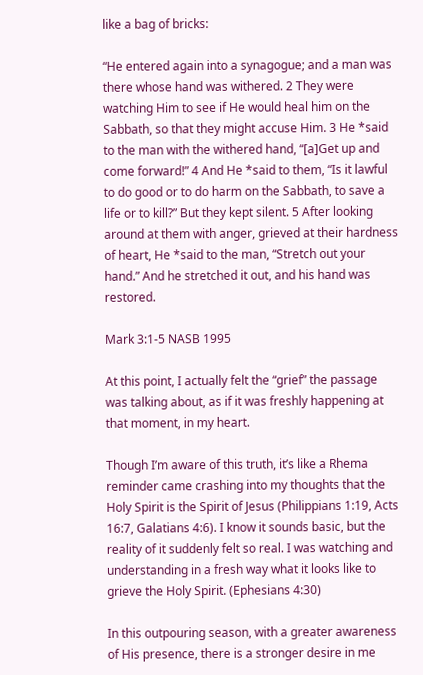like a bag of bricks:

“He entered again into a synagogue; and a man was there whose hand was withered. 2 They were watching Him to see if He would heal him on the Sabbath, so that they might accuse Him. 3 He *said to the man with the withered hand, “[a]Get up and come forward!” 4 And He *said to them, “Is it lawful to do good or to do harm on the Sabbath, to save a life or to kill?” But they kept silent. 5 After looking around at them with anger, grieved at their hardness of heart, He *said to the man, “Stretch out your hand.” And he stretched it out, and his hand was restored.

Mark 3:1-5 NASB 1995

At this point, I actually felt the “grief” the passage was talking about, as if it was freshly happening at that moment, in my heart.

Though I’m aware of this truth, it’s like a Rhema reminder came crashing into my thoughts that the Holy Spirit is the Spirit of Jesus (Philippians 1:19, Acts 16:7, Galatians 4:6). I know it sounds basic, but the reality of it suddenly felt so real. I was watching and understanding in a fresh way what it looks like to grieve the Holy Spirit. (Ephesians 4:30)

In this outpouring season, with a greater awareness of His presence, there is a stronger desire in me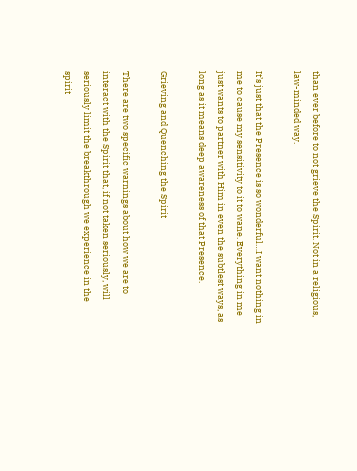than ever before to not grieve the Spirit. Not in a religious, law-minded way.

It’s just that the Presence is so wonderful…I want nothing in me to cause my sensitivity to it to wane. Everything in me just wants to partner with Him in even the subtlest ways, as long as it means deep awareness of that Presence.

Grieving and Quenching the Spirit

There are two specific warnings about how we are to interact with the Spirit that, if not taken seriously, will seriously limit the breakthrough we experience in the spirit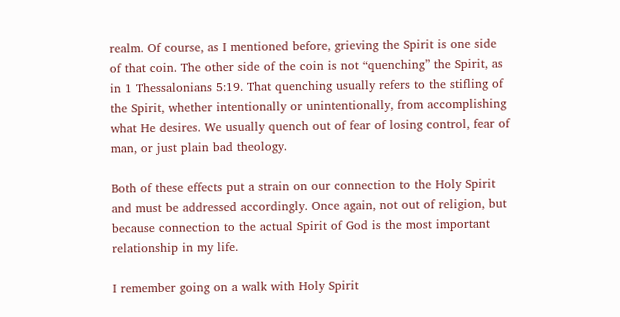realm. Of course, as I mentioned before, grieving the Spirit is one side of that coin. The other side of the coin is not “quenching” the Spirit, as in 1 Thessalonians 5:19. That quenching usually refers to the stifling of the Spirit, whether intentionally or unintentionally, from accomplishing what He desires. We usually quench out of fear of losing control, fear of man, or just plain bad theology.

Both of these effects put a strain on our connection to the Holy Spirit and must be addressed accordingly. Once again, not out of religion, but because connection to the actual Spirit of God is the most important relationship in my life.

I remember going on a walk with Holy Spirit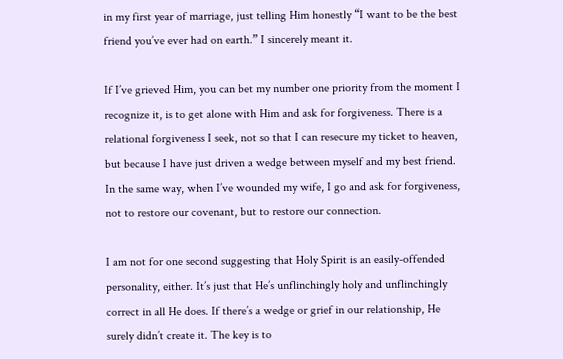in my first year of marriage, just telling Him honestly “I want to be the best friend you’ve ever had on earth.” I sincerely meant it.

If I’ve grieved Him, you can bet my number one priority from the moment I recognize it, is to get alone with Him and ask for forgiveness. There is a relational forgiveness I seek, not so that I can resecure my ticket to heaven, but because I have just driven a wedge between myself and my best friend. In the same way, when I’ve wounded my wife, I go and ask for forgiveness, not to restore our covenant, but to restore our connection.

I am not for one second suggesting that Holy Spirit is an easily-offended personality, either. It’s just that He’s unflinchingly holy and unflinchingly correct in all He does. If there’s a wedge or grief in our relationship, He surely didn’t create it. The key is to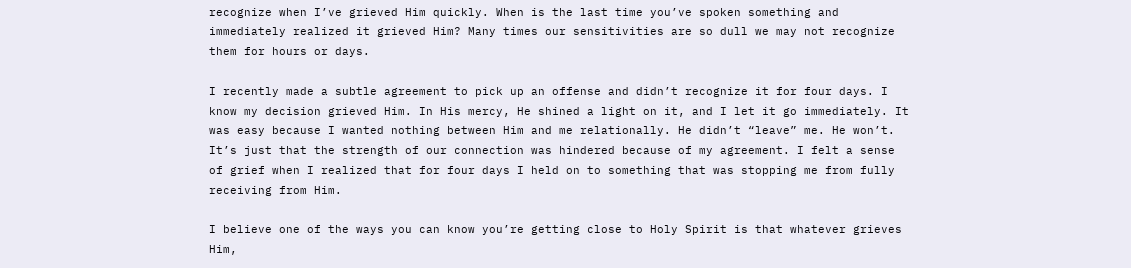recognize when I’ve grieved Him quickly. When is the last time you’ve spoken something and immediately realized it grieved Him? Many times our sensitivities are so dull we may not recognize them for hours or days.

I recently made a subtle agreement to pick up an offense and didn’t recognize it for four days. I know my decision grieved Him. In His mercy, He shined a light on it, and I let it go immediately. It was easy because I wanted nothing between Him and me relationally. He didn’t “leave” me. He won’t. It’s just that the strength of our connection was hindered because of my agreement. I felt a sense of grief when I realized that for four days I held on to something that was stopping me from fully receiving from Him.

I believe one of the ways you can know you’re getting close to Holy Spirit is that whatever grieves Him,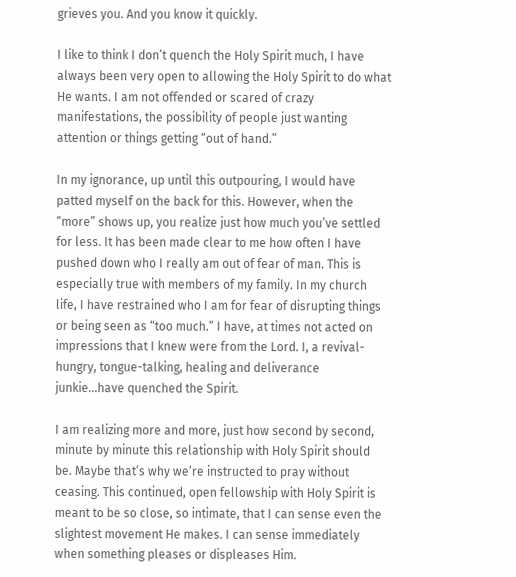grieves you. And you know it quickly.

I like to think I don’t quench the Holy Spirit much, I have always been very open to allowing the Holy Spirit to do what He wants. I am not offended or scared of crazy manifestations, the possibility of people just wanting attention or things getting “out of hand.”

In my ignorance, up until this outpouring, I would have patted myself on the back for this. However, when the “more” shows up, you realize just how much you’ve settled for less. It has been made clear to me how often I have pushed down who I really am out of fear of man. This is especially true with members of my family. In my church life, I have restrained who I am for fear of disrupting things or being seen as “too much.” I have, at times not acted on impressions that I knew were from the Lord. I, a revival-hungry, tongue-talking, healing and deliverance junkie…have quenched the Spirit.

I am realizing more and more, just how second by second, minute by minute this relationship with Holy Spirit should be. Maybe that’s why we’re instructed to pray without ceasing. This continued, open fellowship with Holy Spirit is meant to be so close, so intimate, that I can sense even the slightest movement He makes. I can sense immediately when something pleases or displeases Him.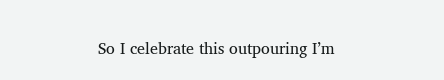So I celebrate this outpouring I’m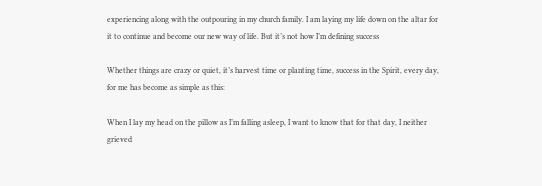experiencing along with the outpouring in my church family. I am laying my life down on the altar for it to continue and become our new way of life. But it’s not how I’m defining success

Whether things are crazy or quiet, it’s harvest time or planting time, success in the Spirit, every day, for me has become as simple as this:

When I lay my head on the pillow as I’m falling asleep, I want to know that for that day, I neither grieved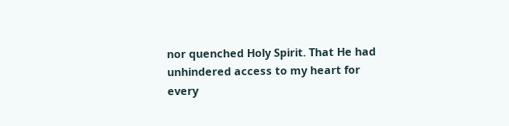nor quenched Holy Spirit. That He had unhindered access to my heart for every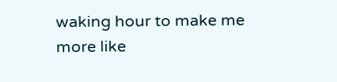waking hour to make me more like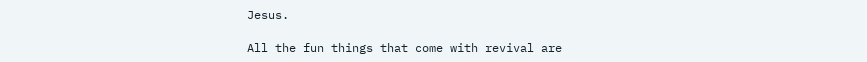Jesus.

All the fun things that come with revival are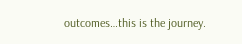outcomes…this is the journey.